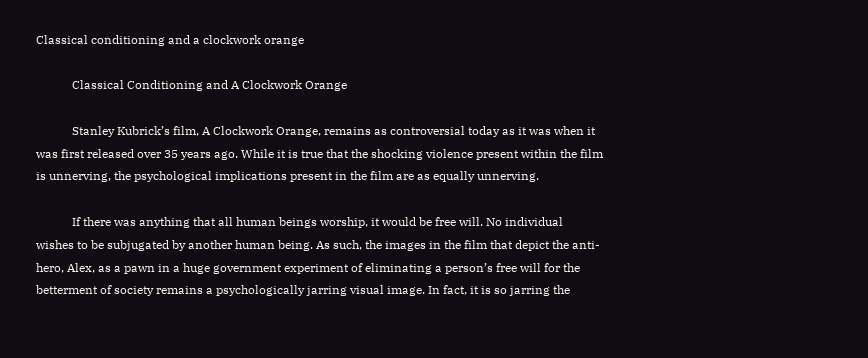Classical conditioning and a clockwork orange

            Classical Conditioning and A Clockwork Orange

            Stanley Kubrick’s film, A Clockwork Orange, remains as controversial today as it was when it was first released over 35 years ago. While it is true that the shocking violence present within the film is unnerving, the psychological implications present in the film are as equally unnerving.

            If there was anything that all human beings worship, it would be free will. No individual wishes to be subjugated by another human being. As such, the images in the film that depict the anti-hero, Alex, as a pawn in a huge government experiment of eliminating a person’s free will for the betterment of society remains a psychologically jarring visual image. In fact, it is so jarring the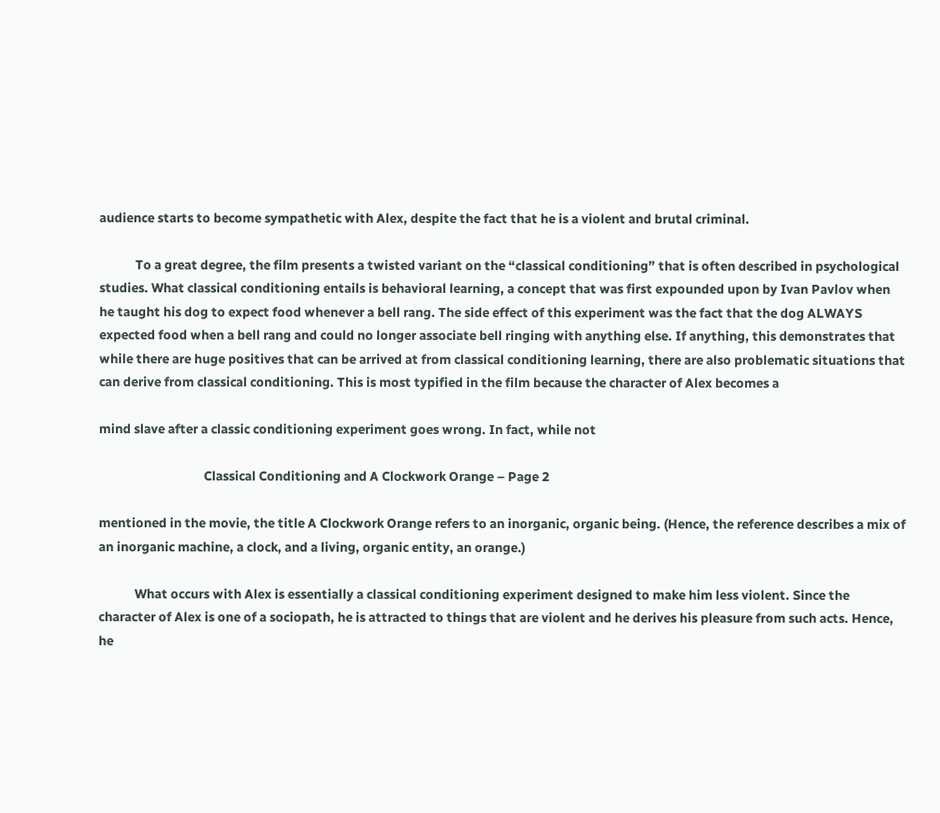audience starts to become sympathetic with Alex, despite the fact that he is a violent and brutal criminal.

            To a great degree, the film presents a twisted variant on the “classical conditioning” that is often described in psychological studies. What classical conditioning entails is behavioral learning, a concept that was first expounded upon by Ivan Pavlov when he taught his dog to expect food whenever a bell rang. The side effect of this experiment was the fact that the dog ALWAYS expected food when a bell rang and could no longer associate bell ringing with anything else. If anything, this demonstrates that while there are huge positives that can be arrived at from classical conditioning learning, there are also problematic situations that can derive from classical conditioning. This is most typified in the film because the character of Alex becomes a

mind slave after a classic conditioning experiment goes wrong. In fact, while not

                                   Classical Conditioning and A Clockwork Orange – Page 2

mentioned in the movie, the title A Clockwork Orange refers to an inorganic, organic being. (Hence, the reference describes a mix of an inorganic machine, a clock, and a living, organic entity, an orange.)

            What occurs with Alex is essentially a classical conditioning experiment designed to make him less violent. Since the character of Alex is one of a sociopath, he is attracted to things that are violent and he derives his pleasure from such acts. Hence, he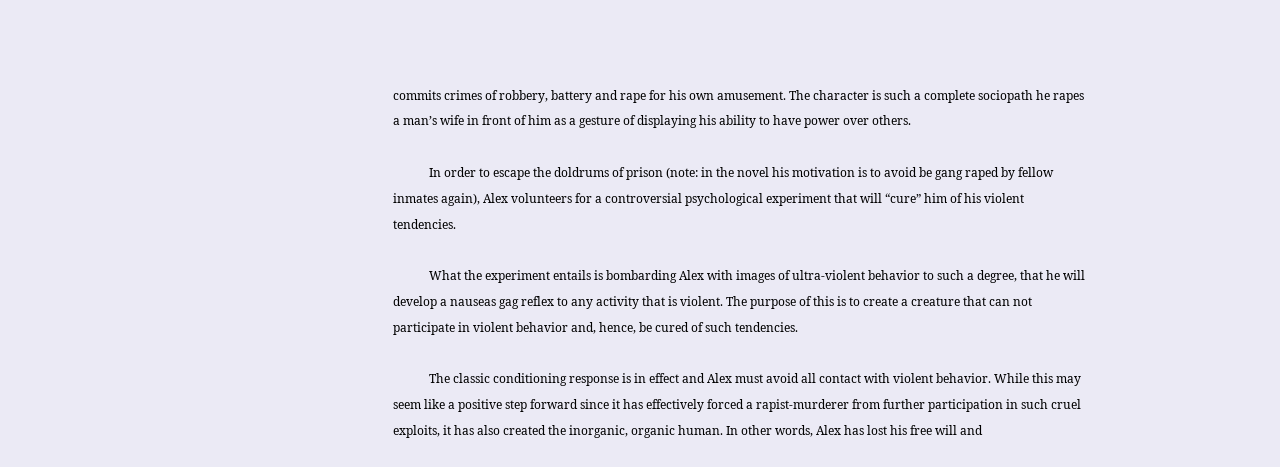commits crimes of robbery, battery and rape for his own amusement. The character is such a complete sociopath he rapes a man’s wife in front of him as a gesture of displaying his ability to have power over others.

            In order to escape the doldrums of prison (note: in the novel his motivation is to avoid be gang raped by fellow inmates again), Alex volunteers for a controversial psychological experiment that will “cure” him of his violent tendencies.

            What the experiment entails is bombarding Alex with images of ultra-violent behavior to such a degree, that he will develop a nauseas gag reflex to any activity that is violent. The purpose of this is to create a creature that can not participate in violent behavior and, hence, be cured of such tendencies.

            The classic conditioning response is in effect and Alex must avoid all contact with violent behavior. While this may seem like a positive step forward since it has effectively forced a rapist-murderer from further participation in such cruel exploits, it has also created the inorganic, organic human. In other words, Alex has lost his free will and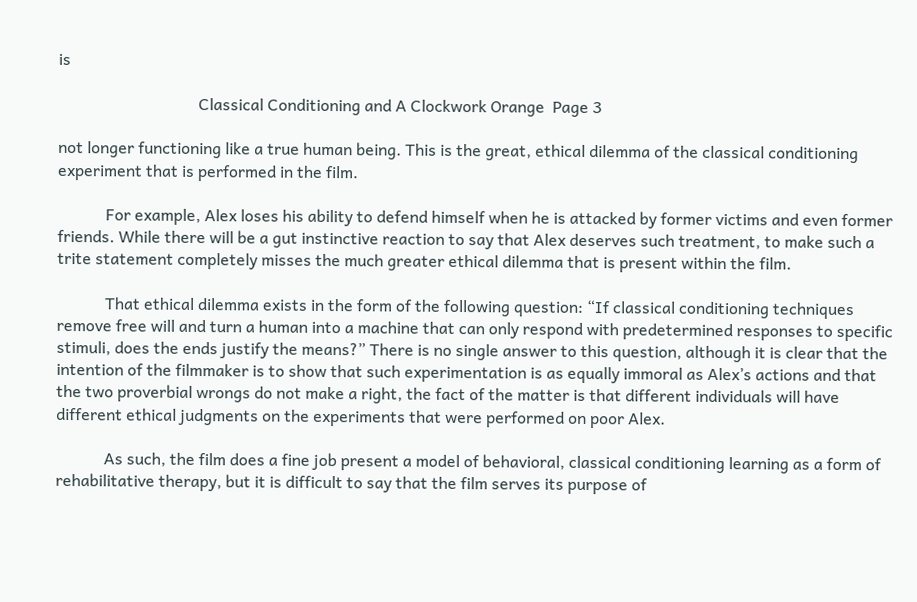is

                                   Classical Conditioning and A Clockwork Orange  Page 3

not longer functioning like a true human being. This is the great, ethical dilemma of the classical conditioning experiment that is performed in the film.

            For example, Alex loses his ability to defend himself when he is attacked by former victims and even former friends. While there will be a gut instinctive reaction to say that Alex deserves such treatment, to make such a trite statement completely misses the much greater ethical dilemma that is present within the film.

            That ethical dilemma exists in the form of the following question: “If classical conditioning techniques remove free will and turn a human into a machine that can only respond with predetermined responses to specific stimuli, does the ends justify the means?” There is no single answer to this question, although it is clear that the intention of the filmmaker is to show that such experimentation is as equally immoral as Alex’s actions and that the two proverbial wrongs do not make a right, the fact of the matter is that different individuals will have different ethical judgments on the experiments that were performed on poor Alex.

            As such, the film does a fine job present a model of behavioral, classical conditioning learning as a form of rehabilitative therapy, but it is difficult to say that the film serves its purpose of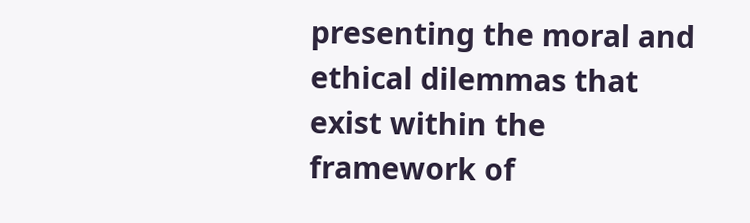presenting the moral and ethical dilemmas that exist within the framework of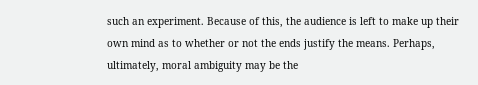such an experiment. Because of this, the audience is left to make up their own mind as to whether or not the ends justify the means. Perhaps, ultimately, moral ambiguity may be the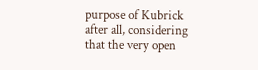purpose of Kubrick after all, considering that the very open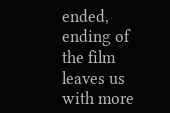ended, ending of the film leaves us with more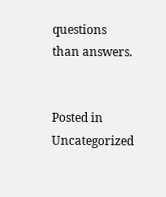questions than answers.


Posted in Uncategorized